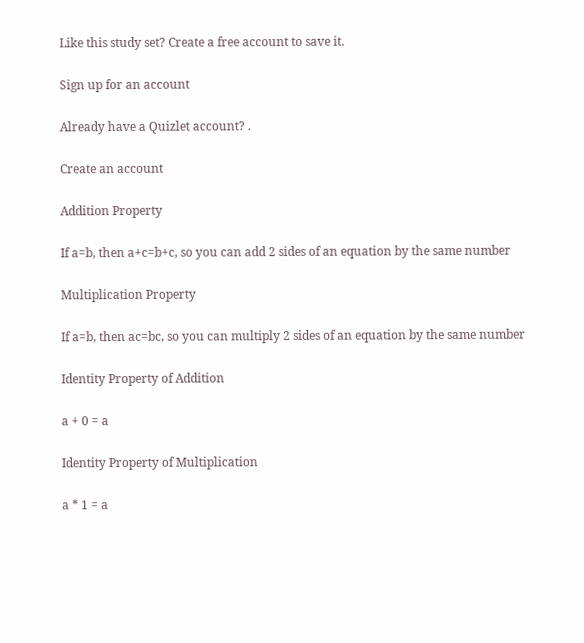Like this study set? Create a free account to save it.

Sign up for an account

Already have a Quizlet account? .

Create an account

Addition Property

If a=b, then a+c=b+c, so you can add 2 sides of an equation by the same number

Multiplication Property

If a=b, then ac=bc, so you can multiply 2 sides of an equation by the same number

Identity Property of Addition

a + 0 = a

Identity Property of Multiplication

a * 1 = a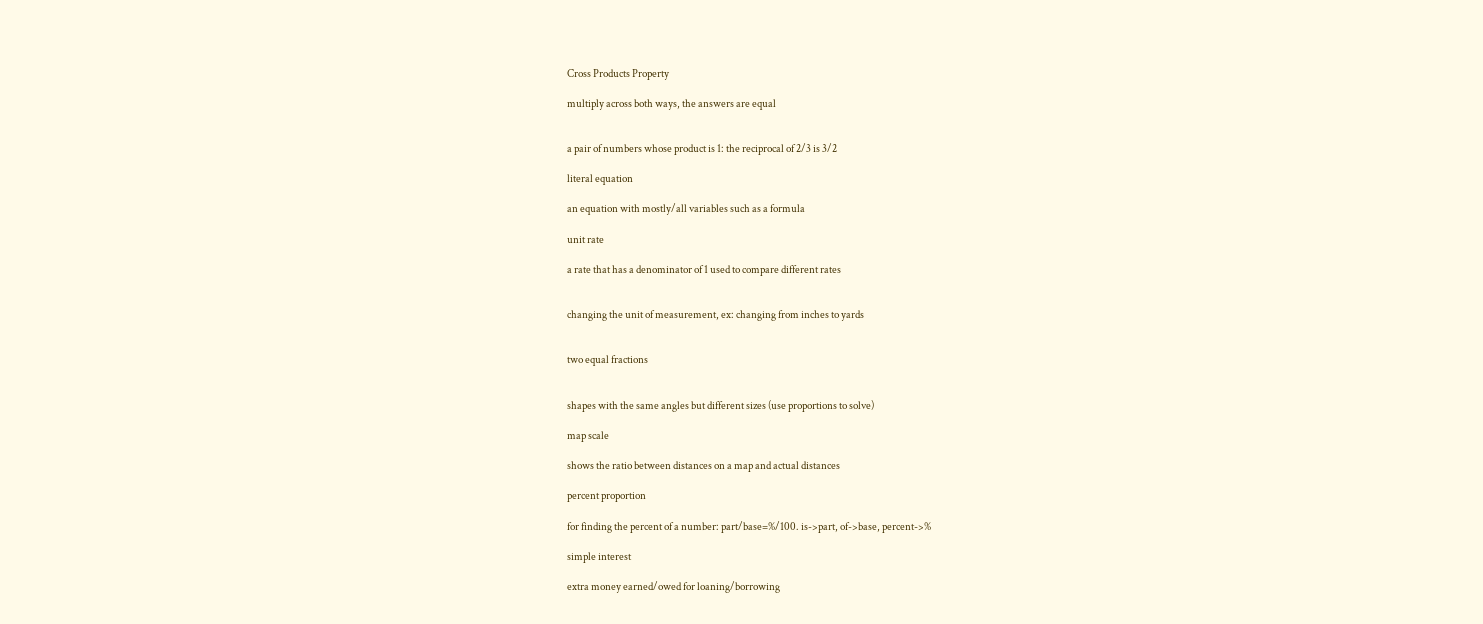Cross Products Property

multiply across both ways, the answers are equal


a pair of numbers whose product is 1: the reciprocal of 2/3 is 3/2

literal equation

an equation with mostly/all variables such as a formula

unit rate

a rate that has a denominator of 1 used to compare different rates


changing the unit of measurement, ex: changing from inches to yards


two equal fractions


shapes with the same angles but different sizes (use proportions to solve)

map scale

shows the ratio between distances on a map and actual distances

percent proportion

for finding the percent of a number: part/base=%/100. is->part, of->base, percent->%

simple interest

extra money earned/owed for loaning/borrowing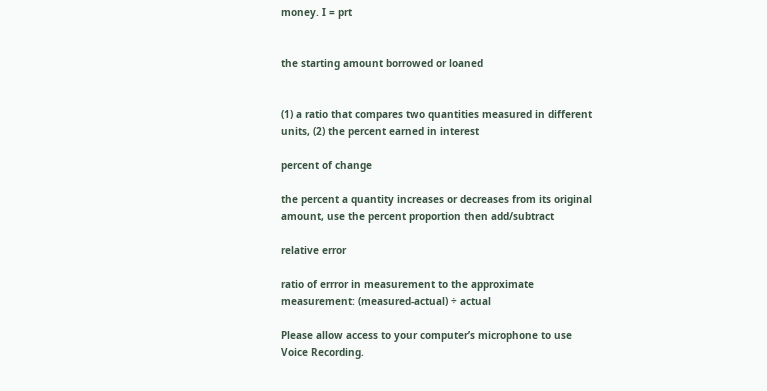money. I = prt


the starting amount borrowed or loaned


(1) a ratio that compares two quantities measured in different units, (2) the percent earned in interest

percent of change

the percent a quantity increases or decreases from its original amount, use the percent proportion then add/subtract

relative error

ratio of errror in measurement to the approximate measurement: (measured-actual) ÷ actual

Please allow access to your computer’s microphone to use Voice Recording.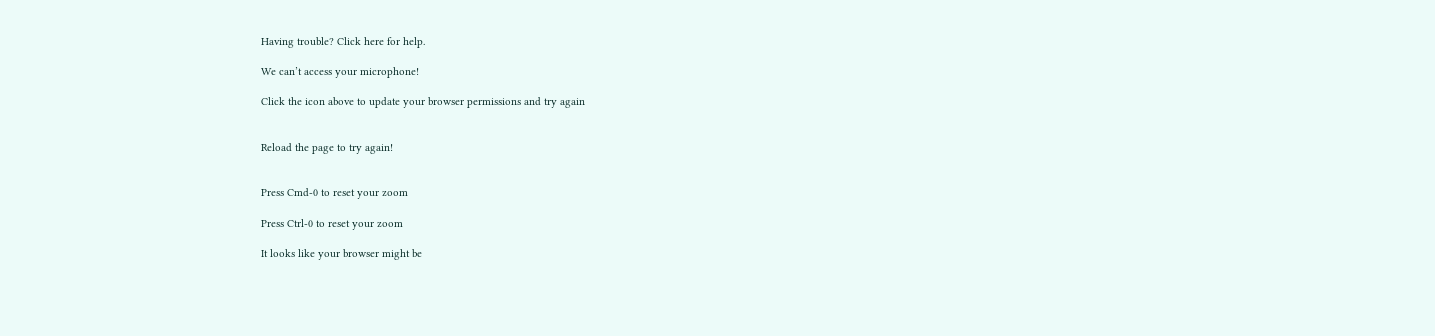Having trouble? Click here for help.

We can’t access your microphone!

Click the icon above to update your browser permissions and try again


Reload the page to try again!


Press Cmd-0 to reset your zoom

Press Ctrl-0 to reset your zoom

It looks like your browser might be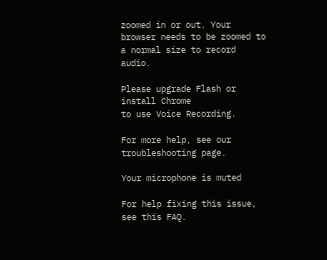zoomed in or out. Your browser needs to be zoomed to a normal size to record audio.

Please upgrade Flash or install Chrome
to use Voice Recording.

For more help, see our troubleshooting page.

Your microphone is muted

For help fixing this issue, see this FAQ.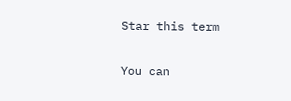Star this term

You can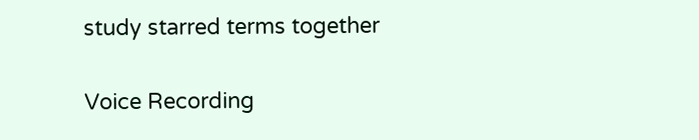study starred terms together

Voice Recording